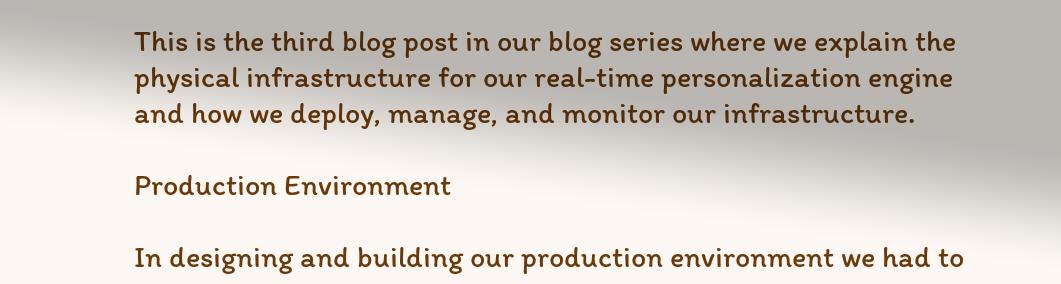This is the third blog post in our blog series where we explain the physical infrastructure for our real-time personalization engine and how we deploy, manage, and monitor our infrastructure.

Production Environment

In designing and building our production environment we had to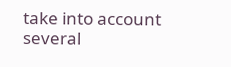take into account several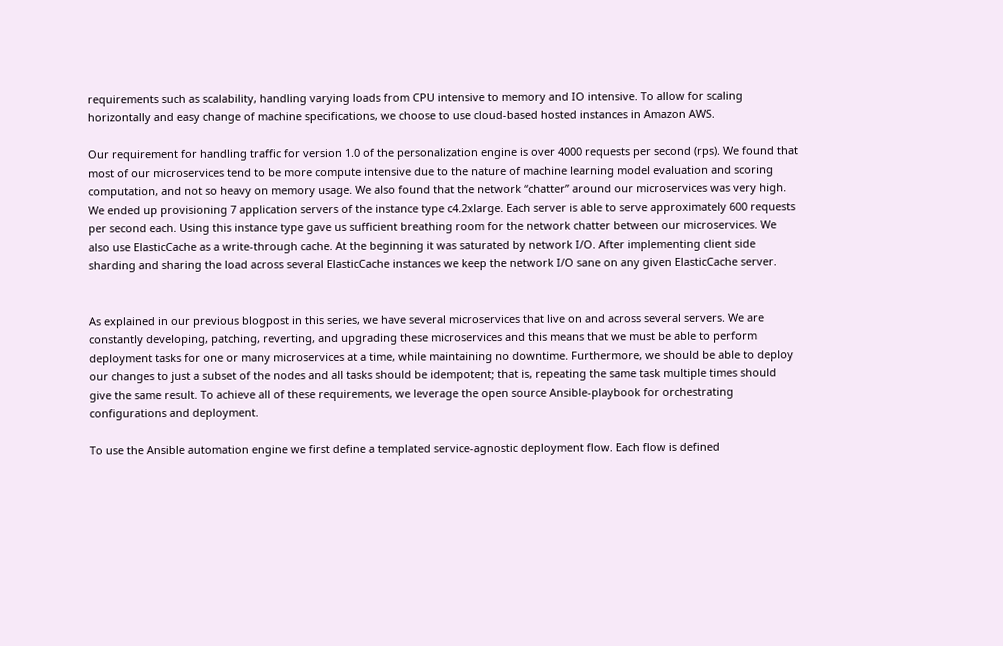requirements such as scalability, handling varying loads from CPU intensive to memory and IO intensive. To allow for scaling horizontally and easy change of machine specifications, we choose to use cloud-based hosted instances in Amazon AWS.

Our requirement for handling traffic for version 1.0 of the personalization engine is over 4000 requests per second (rps). We found that most of our microservices tend to be more compute intensive due to the nature of machine learning model evaluation and scoring computation, and not so heavy on memory usage. We also found that the network “chatter” around our microservices was very high. We ended up provisioning 7 application servers of the instance type c4.2xlarge. Each server is able to serve approximately 600 requests per second each. Using this instance type gave us sufficient breathing room for the network chatter between our microservices. We also use ElasticCache as a write-through cache. At the beginning it was saturated by network I/O. After implementing client side sharding and sharing the load across several ElasticCache instances we keep the network I/O sane on any given ElasticCache server.


As explained in our previous blogpost in this series, we have several microservices that live on and across several servers. We are constantly developing, patching, reverting, and upgrading these microservices and this means that we must be able to perform deployment tasks for one or many microservices at a time, while maintaining no downtime. Furthermore, we should be able to deploy our changes to just a subset of the nodes and all tasks should be idempotent; that is, repeating the same task multiple times should give the same result. To achieve all of these requirements, we leverage the open source Ansible-playbook for orchestrating configurations and deployment.

To use the Ansible automation engine we first define a templated service-agnostic deployment flow. Each flow is defined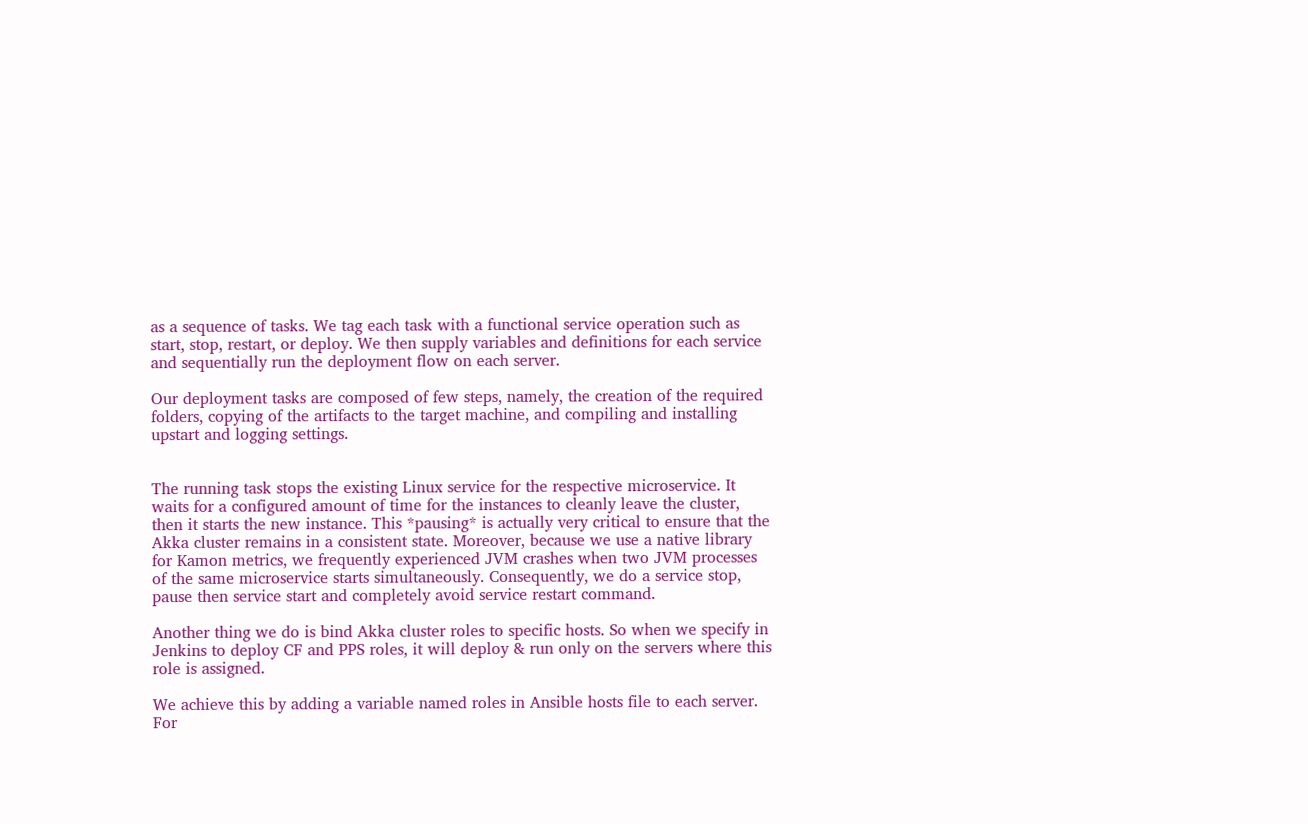as a sequence of tasks. We tag each task with a functional service operation such as start, stop, restart, or deploy. We then supply variables and definitions for each service and sequentially run the deployment flow on each server.

Our deployment tasks are composed of few steps, namely, the creation of the required folders, copying of the artifacts to the target machine, and compiling and installing upstart and logging settings.


The running task stops the existing Linux service for the respective microservice. It waits for a configured amount of time for the instances to cleanly leave the cluster, then it starts the new instance. This *pausing* is actually very critical to ensure that the Akka cluster remains in a consistent state. Moreover, because we use a native library for Kamon metrics, we frequently experienced JVM crashes when two JVM processes of the same microservice starts simultaneously. Consequently, we do a service stop, pause then service start and completely avoid service restart command.

Another thing we do is bind Akka cluster roles to specific hosts. So when we specify in Jenkins to deploy CF and PPS roles, it will deploy & run only on the servers where this role is assigned.

We achieve this by adding a variable named roles in Ansible hosts file to each server. For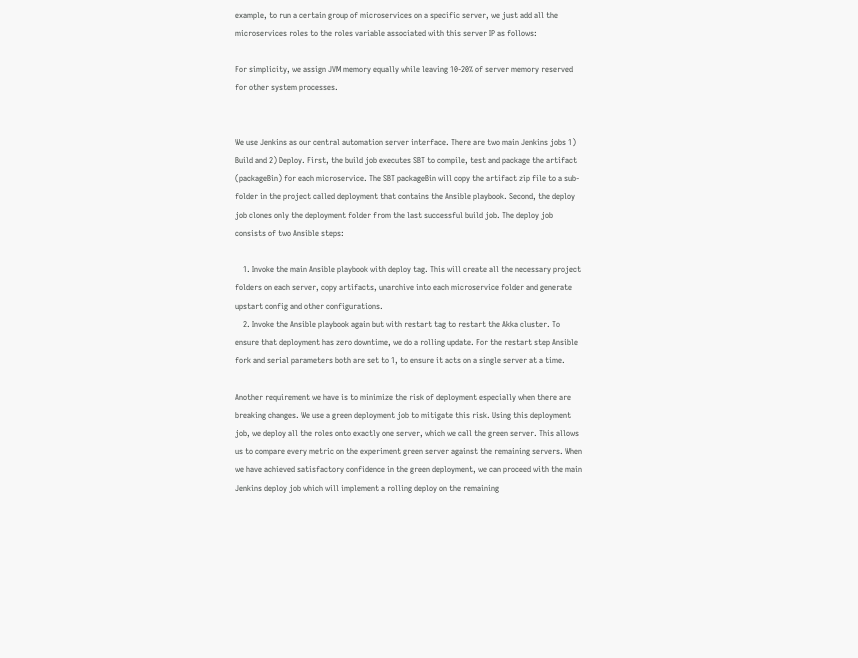example, to run a certain group of microservices on a specific server, we just add all the microservices roles to the roles variable associated with this server IP as follows:

For simplicity, we assign JVM memory equally while leaving 10-20% of server memory reserved for other system processes.


We use Jenkins as our central automation server interface. There are two main Jenkins jobs 1) Build and 2) Deploy. First, the build job executes SBT to compile, test and package the artifact (packageBin) for each microservice. The SBT packageBin will copy the artifact zip file to a sub-folder in the project called deployment that contains the Ansible playbook. Second, the deploy job clones only the deployment folder from the last successful build job. The deploy job consists of two Ansible steps:

    1. Invoke the main Ansible playbook with deploy tag. This will create all the necessary project folders on each server, copy artifacts, unarchive into each microservice folder and generate upstart config and other configurations.
    2. Invoke the Ansible playbook again but with restart tag to restart the Akka cluster. To ensure that deployment has zero downtime, we do a rolling update. For the restart step Ansible fork and serial parameters both are set to 1, to ensure it acts on a single server at a time.

Another requirement we have is to minimize the risk of deployment especially when there are breaking changes. We use a green deployment job to mitigate this risk. Using this deployment job, we deploy all the roles onto exactly one server, which we call the green server. This allows us to compare every metric on the experiment green server against the remaining servers. When we have achieved satisfactory confidence in the green deployment, we can proceed with the main Jenkins deploy job which will implement a rolling deploy on the remaining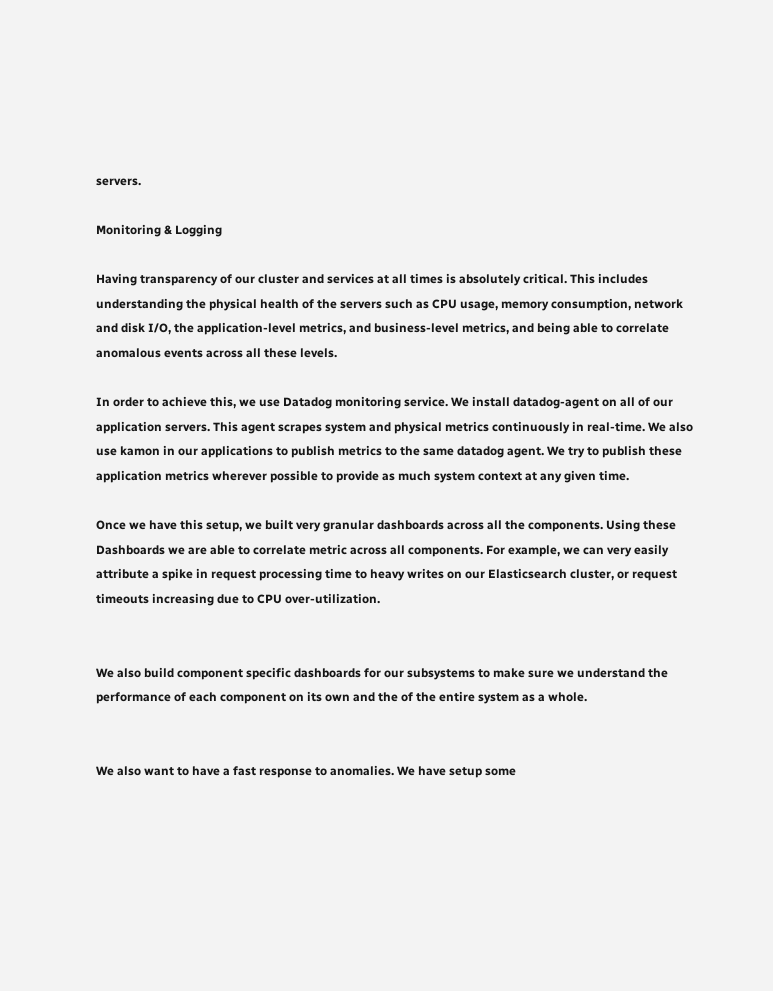servers.

Monitoring & Logging

Having transparency of our cluster and services at all times is absolutely critical. This includes understanding the physical health of the servers such as CPU usage, memory consumption, network and disk I/O, the application-level metrics, and business-level metrics, and being able to correlate anomalous events across all these levels.

In order to achieve this, we use Datadog monitoring service. We install datadog-agent on all of our application servers. This agent scrapes system and physical metrics continuously in real-time. We also use kamon in our applications to publish metrics to the same datadog agent. We try to publish these application metrics wherever possible to provide as much system context at any given time.

Once we have this setup, we built very granular dashboards across all the components. Using these Dashboards we are able to correlate metric across all components. For example, we can very easily attribute a spike in request processing time to heavy writes on our Elasticsearch cluster, or request timeouts increasing due to CPU over-utilization.


We also build component specific dashboards for our subsystems to make sure we understand the performance of each component on its own and the of the entire system as a whole.


We also want to have a fast response to anomalies. We have setup some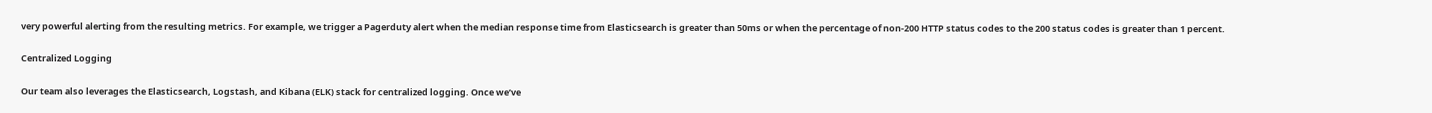very powerful alerting from the resulting metrics. For example, we trigger a Pagerduty alert when the median response time from Elasticsearch is greater than 50ms or when the percentage of non-200 HTTP status codes to the 200 status codes is greater than 1 percent.

Centralized Logging

Our team also leverages the Elasticsearch, Logstash, and Kibana (ELK) stack for centralized logging. Once we’ve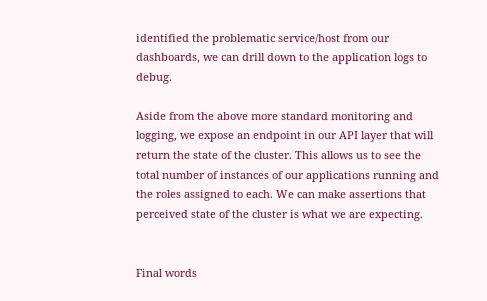identified the problematic service/host from our dashboards, we can drill down to the application logs to debug.

Aside from the above more standard monitoring and logging, we expose an endpoint in our API layer that will return the state of the cluster. This allows us to see the total number of instances of our applications running and the roles assigned to each. We can make assertions that perceived state of the cluster is what we are expecting.


Final words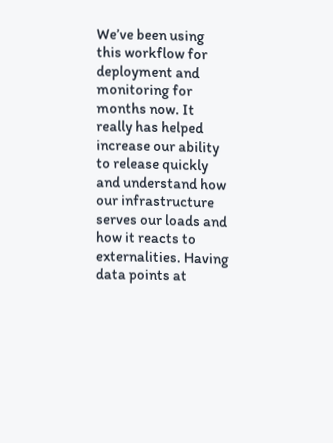We’ve been using this workflow for deployment and monitoring for months now. It really has helped increase our ability to release quickly and understand how our infrastructure serves our loads and how it reacts to externalities. Having data points at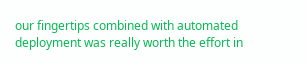our fingertips combined with automated deployment was really worth the effort in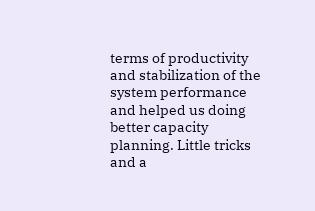terms of productivity and stabilization of the system performance and helped us doing better capacity planning. Little tricks and a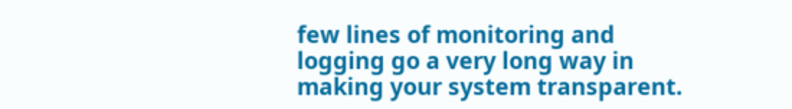few lines of monitoring and logging go a very long way in making your system transparent.